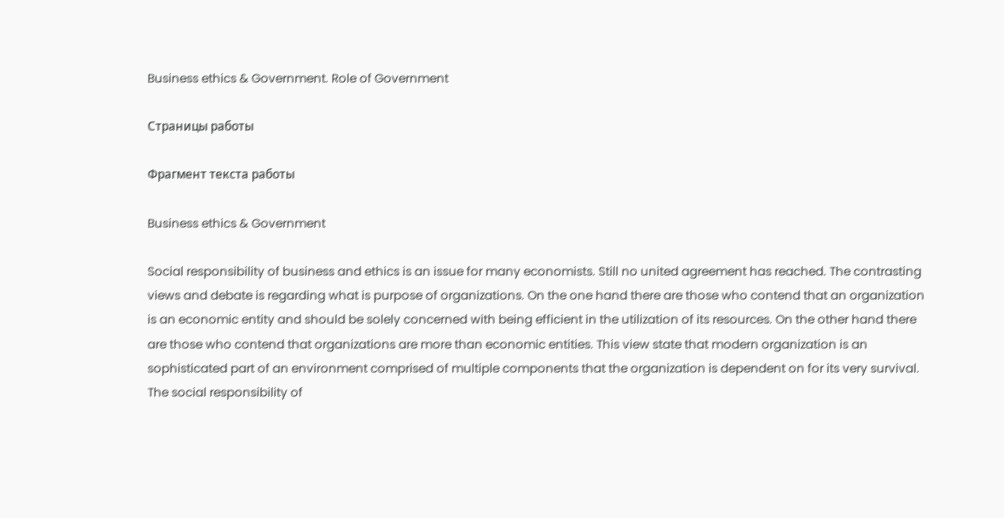Business ethics & Government. Role of Government

Страницы работы

Фрагмент текста работы

Business ethics & Government

Social responsibility of business and ethics is an issue for many economists. Still no united agreement has reached. The contrasting views and debate is regarding what is purpose of organizations. On the one hand there are those who contend that an organization is an economic entity and should be solely concerned with being efficient in the utilization of its resources. On the other hand there are those who contend that organizations are more than economic entities. This view state that modern organization is an sophisticated part of an environment comprised of multiple components that the organization is dependent on for its very survival. The social responsibility of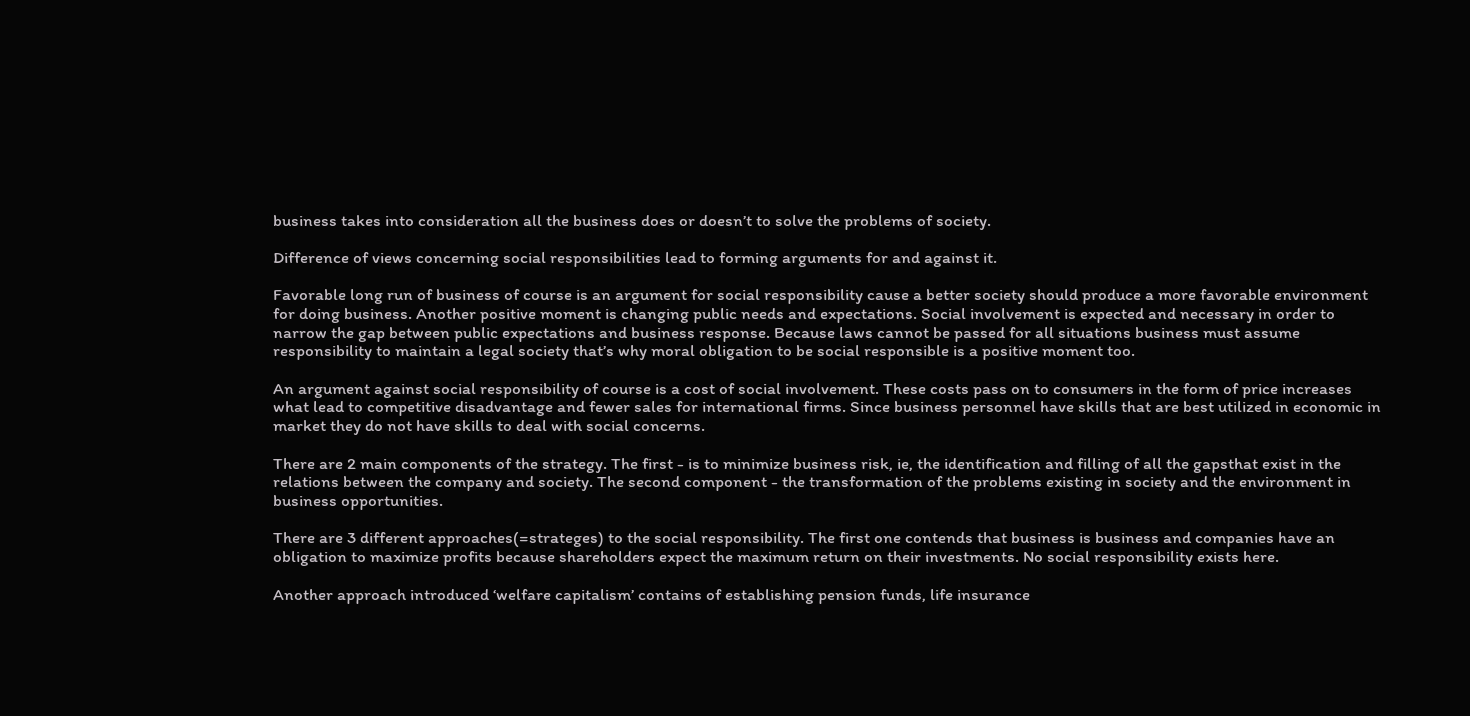business takes into consideration all the business does or doesn’t to solve the problems of society.

Difference of views concerning social responsibilities lead to forming arguments for and against it.

Favorable long run of business of course is an argument for social responsibility cause a better society should produce a more favorable environment for doing business. Another positive moment is changing public needs and expectations. Social involvement is expected and necessary in order to narrow the gap between public expectations and business response. Because laws cannot be passed for all situations business must assume responsibility to maintain a legal society that’s why moral obligation to be social responsible is a positive moment too.

An argument against social responsibility of course is a cost of social involvement. These costs pass on to consumers in the form of price increases what lead to competitive disadvantage and fewer sales for international firms. Since business personnel have skills that are best utilized in economic in market they do not have skills to deal with social concerns.

There are 2 main components of the strategy. The first - is to minimize business risk, ie, the identification and filling of all the gapsthat exist in the relations between the company and society. The second component - the transformation of the problems existing in society and the environment in business opportunities.

There are 3 different approaches(=strateges) to the social responsibility. The first one contends that business is business and companies have an obligation to maximize profits because shareholders expect the maximum return on their investments. No social responsibility exists here.

Another approach introduced ‘welfare capitalism’ contains of establishing pension funds, life insurance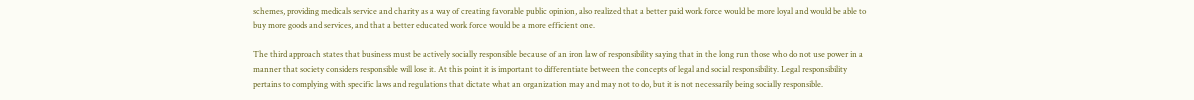schemes, providing medicals service and charity as a way of creating favorable public opinion, also realized that a better paid work force would be more loyal and would be able to buy more goods and services, and that a better educated work force would be a more efficient one.

The third approach states that business must be actively socially responsible because of an iron law of responsibility saying that in the long run those who do not use power in a manner that society considers responsible will lose it. At this point it is important to differentiate between the concepts of legal and social responsibility. Legal responsibility pertains to complying with specific laws and regulations that dictate what an organization may and may not to do, but it is not necessarily being socially responsible.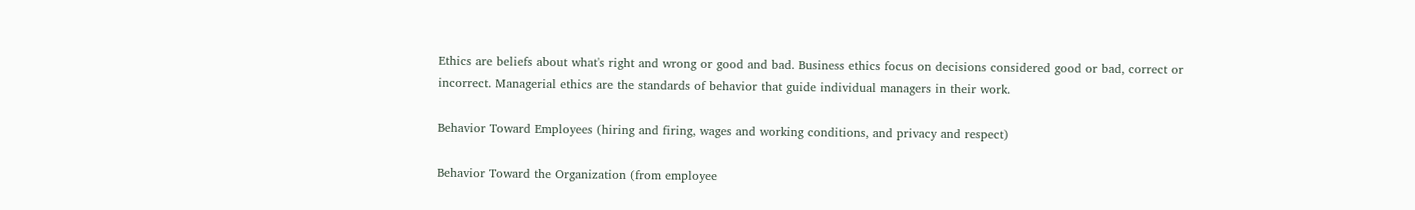Ethics are beliefs about what's right and wrong or good and bad. Business ethics focus on decisions considered good or bad, correct or incorrect. Managerial ethics are the standards of behavior that guide individual managers in their work.

Behavior Toward Employees (hiring and firing, wages and working conditions, and privacy and respect)

Behavior Toward the Organization (from employee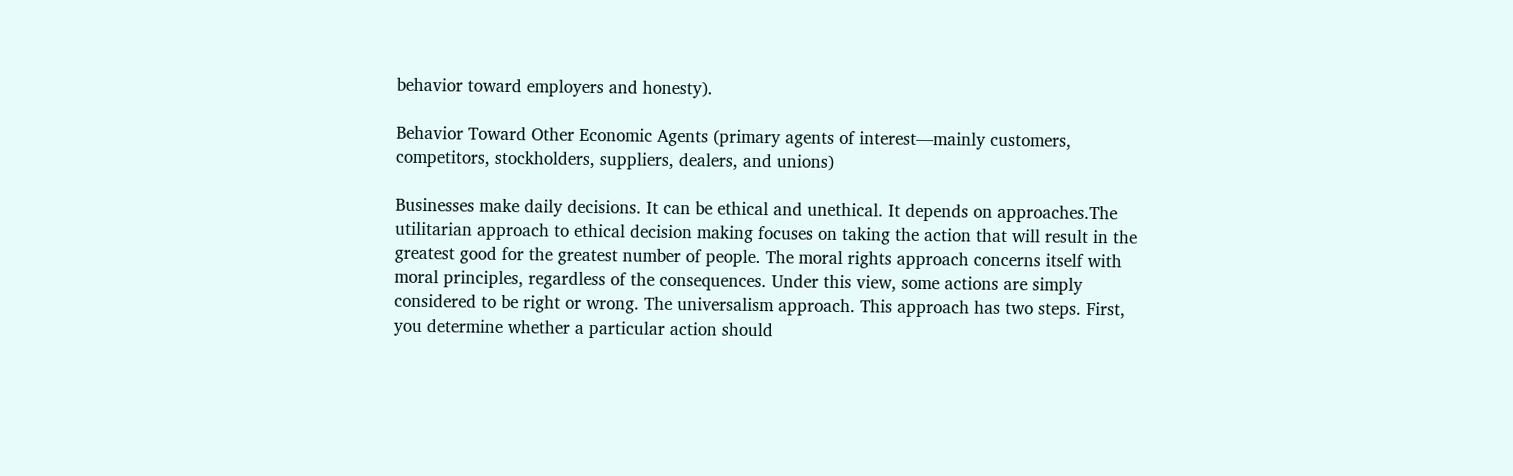behavior toward employers and honesty).

Behavior Toward Other Economic Agents (primary agents of interest—mainly customers, competitors, stockholders, suppliers, dealers, and unions)

Businesses make daily decisions. It can be ethical and unethical. It depends on approaches.The utilitarian approach to ethical decision making focuses on taking the action that will result in the greatest good for the greatest number of people. The moral rights approach concerns itself with moral principles, regardless of the consequences. Under this view, some actions are simply considered to be right or wrong. The universalism approach. This approach has two steps. First, you determine whether a particular action should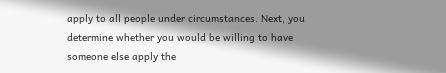apply to all people under circumstances. Next, you determine whether you would be willing to have someone else apply the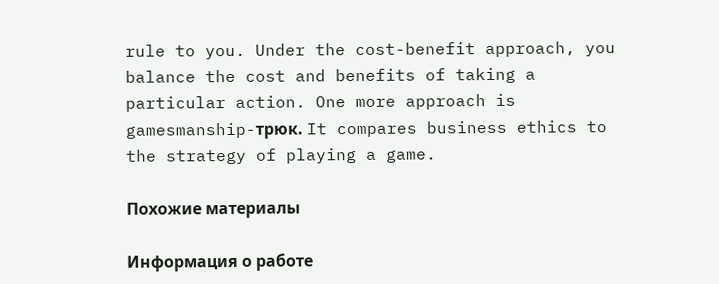rule to you. Under the cost-benefit approach, you balance the cost and benefits of taking a particular action. One more approach is gamesmanship-трюк. It compares business ethics to the strategy of playing a game.

Похожие материалы

Информация о работе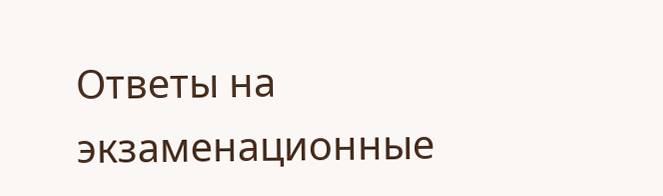Ответы на экзаменационные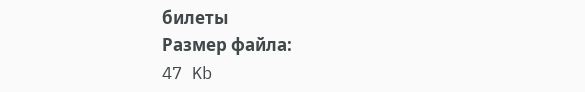билеты
Размер файла:
47 Kb